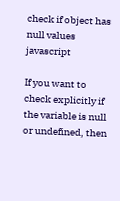check if object has null values javascript

If you want to check explicitly if the variable is null or undefined, then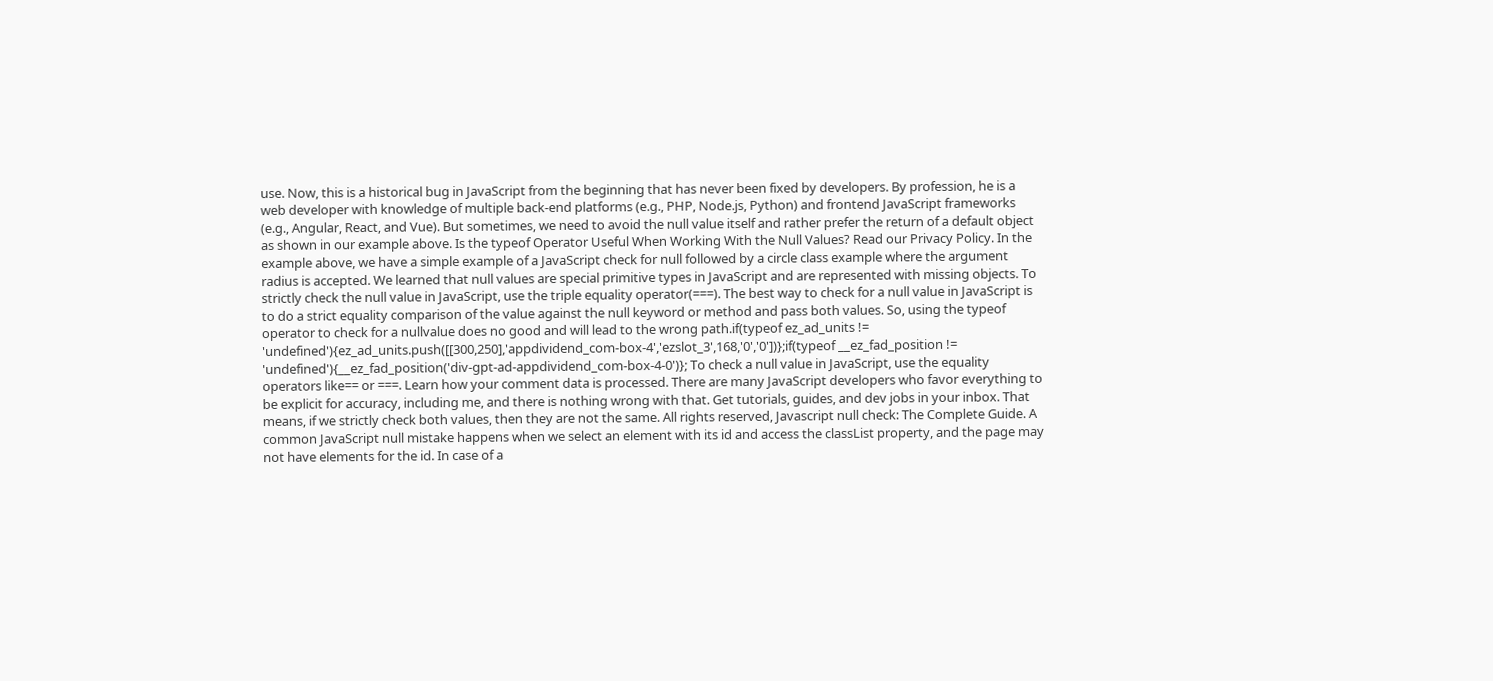use. Now, this is a historical bug in JavaScript from the beginning that has never been fixed by developers. By profession, he is a web developer with knowledge of multiple back-end platforms (e.g., PHP, Node.js, Python) and frontend JavaScript frameworks (e.g., Angular, React, and Vue). But sometimes, we need to avoid the null value itself and rather prefer the return of a default object as shown in our example above. Is the typeof Operator Useful When Working With the Null Values? Read our Privacy Policy. In the example above, we have a simple example of a JavaScript check for null followed by a circle class example where the argument radius is accepted. We learned that null values are special primitive types in JavaScript and are represented with missing objects. To strictly check the null value in JavaScript, use the triple equality operator(===). The best way to check for a null value in JavaScript is to do a strict equality comparison of the value against the null keyword or method and pass both values. So, using the typeof operator to check for a nullvalue does no good and will lead to the wrong path.if(typeof ez_ad_units != 'undefined'){ez_ad_units.push([[300,250],'appdividend_com-box-4','ezslot_3',168,'0','0'])};if(typeof __ez_fad_position != 'undefined'){__ez_fad_position('div-gpt-ad-appdividend_com-box-4-0')}; To check a null value in JavaScript, use the equality operators like== or ===. Learn how your comment data is processed. There are many JavaScript developers who favor everything to be explicit for accuracy, including me, and there is nothing wrong with that. Get tutorials, guides, and dev jobs in your inbox. That means, if we strictly check both values, then they are not the same. All rights reserved, Javascript null check: The Complete Guide. A common JavaScript null mistake happens when we select an element with its id and access the classList property, and the page may not have elements for the id. In case of a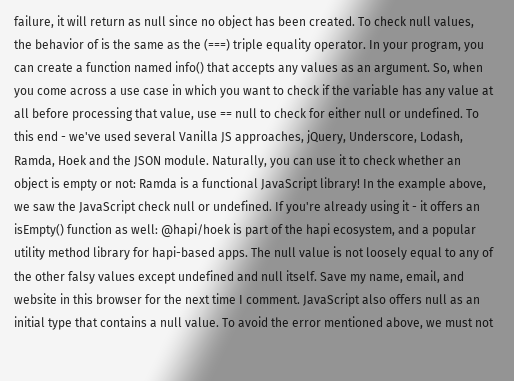failure, it will return as null since no object has been created. To check null values, the behavior of is the same as the (===) triple equality operator. In your program, you can create a function named info() that accepts any values as an argument. So, when you come across a use case in which you want to check if the variable has any value at all before processing that value, use == null to check for either null or undefined. To this end - we've used several Vanilla JS approaches, jQuery, Underscore, Lodash, Ramda, Hoek and the JSON module. Naturally, you can use it to check whether an object is empty or not: Ramda is a functional JavaScript library! In the example above, we saw the JavaScript check null or undefined. If you're already using it - it offers an isEmpty() function as well: @hapi/hoek is part of the hapi ecosystem, and a popular utility method library for hapi-based apps. The null value is not loosely equal to any of the other falsy values except undefined and null itself. Save my name, email, and website in this browser for the next time I comment. JavaScript also offers null as an initial type that contains a null value. To avoid the error mentioned above, we must not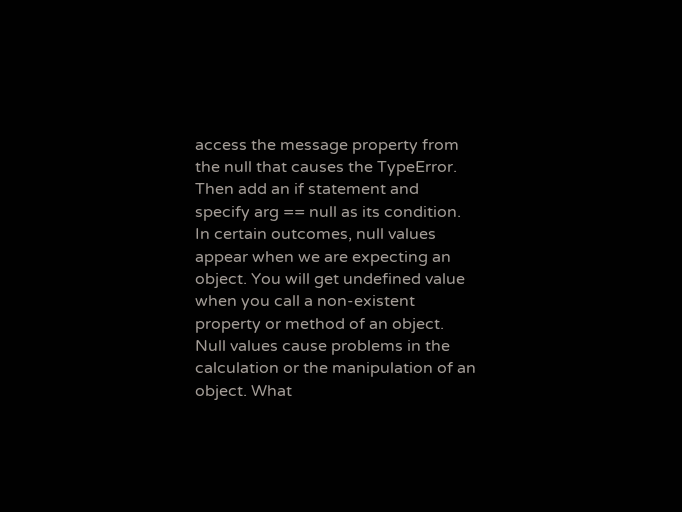access the message property from the null that causes the TypeError. Then add an if statement and specify arg == null as its condition. In certain outcomes, null values appear when we are expecting an object. You will get undefined value when you call a non-existent property or method of an object. Null values cause problems in the calculation or the manipulation of an object. What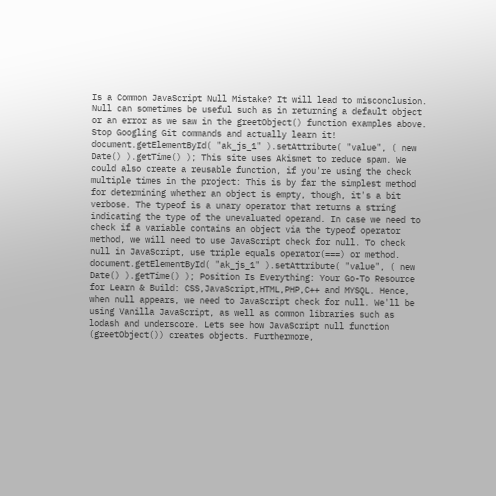Is a Common JavaScript Null Mistake? It will lead to misconclusion. Null can sometimes be useful such as in returning a default object or an error as we saw in the greetObject() function examples above. Stop Googling Git commands and actually learn it! document.getElementById( "ak_js_1" ).setAttribute( "value", ( new Date() ).getTime() ); This site uses Akismet to reduce spam. We could also create a reusable function, if you're using the check multiple times in the project: This is by far the simplest method for determining whether an object is empty, though, it's a bit verbose. The typeof is a unary operator that returns a string indicating the type of the unevaluated operand. In case we need to check if a variable contains an object via the typeof operator method, we will need to use JavaScript check for null. To check null in JavaScript, use triple equals operator(===) or method. document.getElementById( "ak_js_1" ).setAttribute( "value", ( new Date() ).getTime() ); Position Is Everything: Your Go-To Resource for Learn & Build: CSS,JavaScript,HTML,PHP,C++ and MYSQL. Hence, when null appears, we need to JavaScript check for null. We'll be using Vanilla JavaScript, as well as common libraries such as lodash and underscore. Lets see how JavaScript null function (greetObject()) creates objects. Furthermore,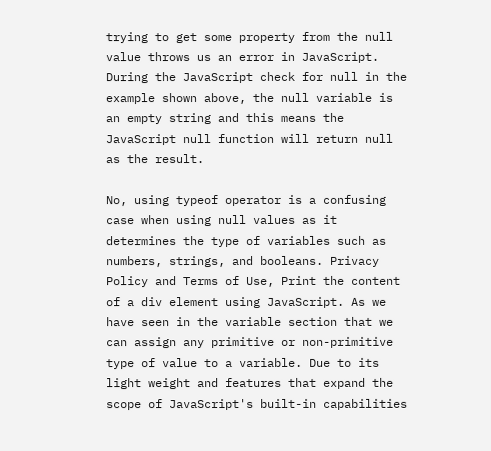trying to get some property from the null value throws us an error in JavaScript. During the JavaScript check for null in the example shown above, the null variable is an empty string and this means the JavaScript null function will return null as the result.

No, using typeof operator is a confusing case when using null values as it determines the type of variables such as numbers, strings, and booleans. Privacy Policy and Terms of Use, Print the content of a div element using JavaScript. As we have seen in the variable section that we can assign any primitive or non-primitive type of value to a variable. Due to its light weight and features that expand the scope of JavaScript's built-in capabilities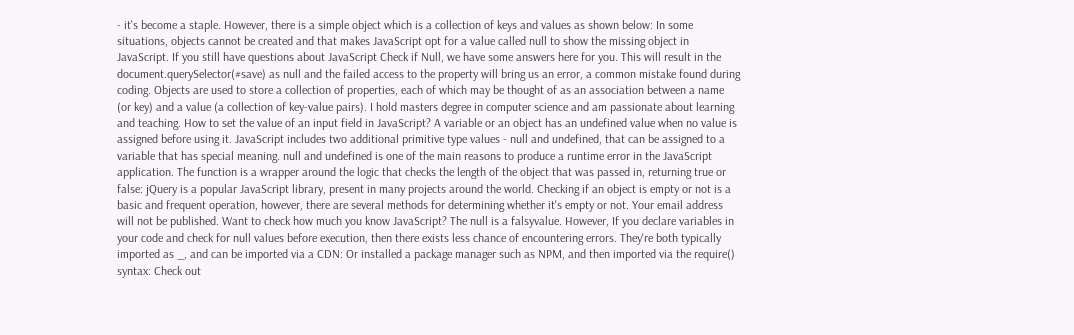- it's become a staple. However, there is a simple object which is a collection of keys and values as shown below: In some situations, objects cannot be created and that makes JavaScript opt for a value called null to show the missing object in JavaScript. If you still have questions about JavaScript Check if Null, we have some answers here for you. This will result in the document.querySelector(#save) as null and the failed access to the property will bring us an error, a common mistake found during coding. Objects are used to store a collection of properties, each of which may be thought of as an association between a name (or key) and a value (a collection of key-value pairs). I hold masters degree in computer science and am passionate about learning and teaching. How to set the value of an input field in JavaScript? A variable or an object has an undefined value when no value is assigned before using it. JavaScript includes two additional primitive type values - null and undefined, that can be assigned to a variable that has special meaning. null and undefined is one of the main reasons to produce a runtime error in the JavaScript application. The function is a wrapper around the logic that checks the length of the object that was passed in, returning true or false: jQuery is a popular JavaScript library, present in many projects around the world. Checking if an object is empty or not is a basic and frequent operation, however, there are several methods for determining whether it's empty or not. Your email address will not be published. Want to check how much you know JavaScript? The null is a falsyvalue. However, If you declare variables in your code and check for null values before execution, then there exists less chance of encountering errors. They're both typically imported as _, and can be imported via a CDN: Or installed a package manager such as NPM, and then imported via the require() syntax: Check out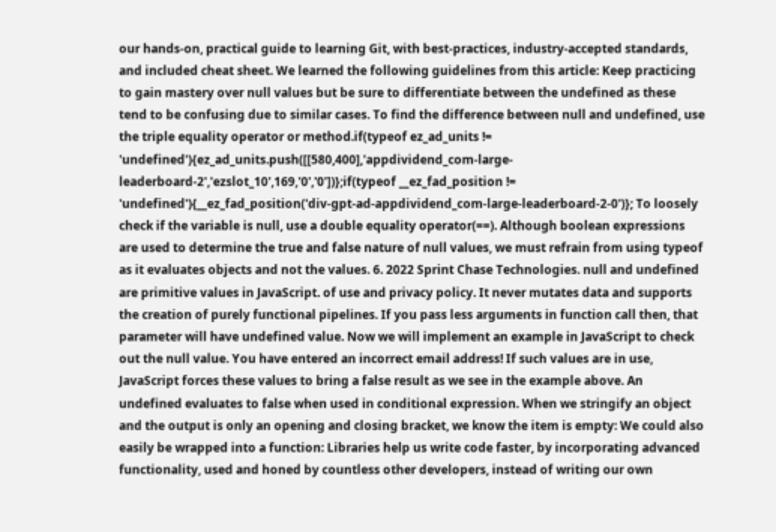our hands-on, practical guide to learning Git, with best-practices, industry-accepted standards, and included cheat sheet. We learned the following guidelines from this article: Keep practicing to gain mastery over null values but be sure to differentiate between the undefined as these tend to be confusing due to similar cases. To find the difference between null and undefined, use the triple equality operator or method.if(typeof ez_ad_units != 'undefined'){ez_ad_units.push([[580,400],'appdividend_com-large-leaderboard-2','ezslot_10',169,'0','0'])};if(typeof __ez_fad_position != 'undefined'){__ez_fad_position('div-gpt-ad-appdividend_com-large-leaderboard-2-0')}; To loosely check if the variable is null, use a double equality operator(==). Although boolean expressions are used to determine the true and false nature of null values, we must refrain from using typeof as it evaluates objects and not the values. 6. 2022 Sprint Chase Technologies. null and undefined are primitive values in JavaScript. of use and privacy policy. It never mutates data and supports the creation of purely functional pipelines. If you pass less arguments in function call then, that parameter will have undefined value. Now we will implement an example in JavaScript to check out the null value. You have entered an incorrect email address! If such values are in use, JavaScript forces these values to bring a false result as we see in the example above. An undefined evaluates to false when used in conditional expression. When we stringify an object and the output is only an opening and closing bracket, we know the item is empty: We could also easily be wrapped into a function: Libraries help us write code faster, by incorporating advanced functionality, used and honed by countless other developers, instead of writing our own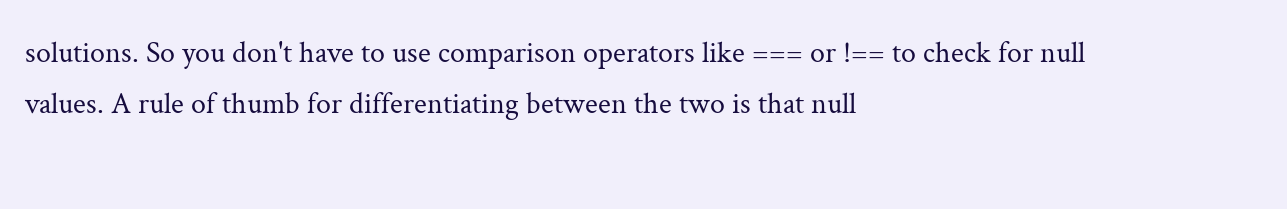solutions. So you don't have to use comparison operators like === or !== to check for null values. A rule of thumb for differentiating between the two is that null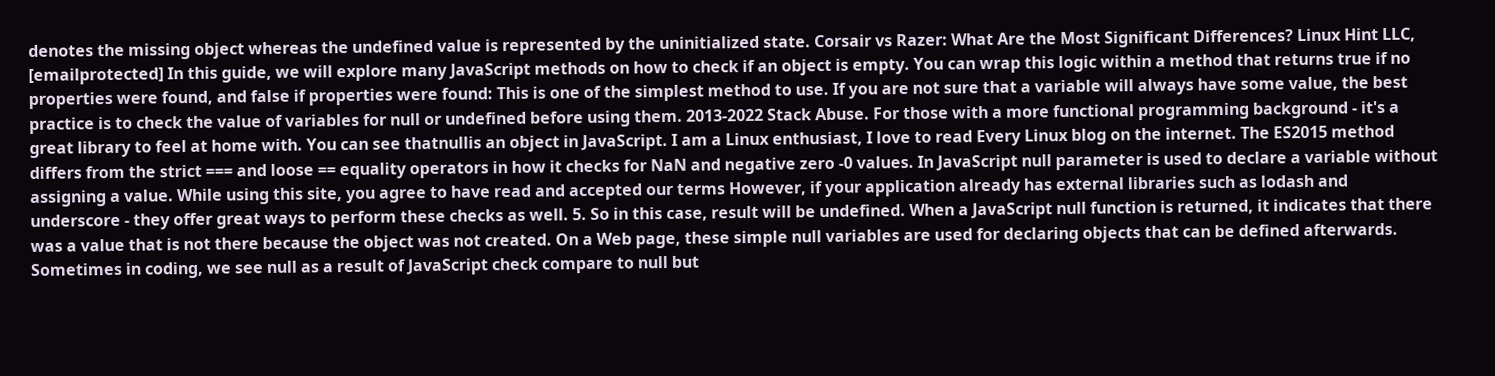denotes the missing object whereas the undefined value is represented by the uninitialized state. Corsair vs Razer: What Are the Most Significant Differences? Linux Hint LLC, [emailprotected] In this guide, we will explore many JavaScript methods on how to check if an object is empty. You can wrap this logic within a method that returns true if no properties were found, and false if properties were found: This is one of the simplest method to use. If you are not sure that a variable will always have some value, the best practice is to check the value of variables for null or undefined before using them. 2013-2022 Stack Abuse. For those with a more functional programming background - it's a great library to feel at home with. You can see thatnullis an object in JavaScript. I am a Linux enthusiast, I love to read Every Linux blog on the internet. The ES2015 method differs from the strict === and loose == equality operators in how it checks for NaN and negative zero -0 values. In JavaScript null parameter is used to declare a variable without assigning a value. While using this site, you agree to have read and accepted our terms However, if your application already has external libraries such as lodash and underscore - they offer great ways to perform these checks as well. 5. So in this case, result will be undefined. When a JavaScript null function is returned, it indicates that there was a value that is not there because the object was not created. On a Web page, these simple null variables are used for declaring objects that can be defined afterwards. Sometimes in coding, we see null as a result of JavaScript check compare to null but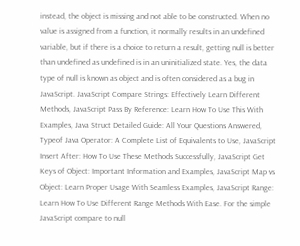instead, the object is missing and not able to be constructed. When no value is assigned from a function, it normally results in an undefined variable, but if there is a choice to return a result, getting null is better than undefined as undefined is in an uninitialized state. Yes, the data type of null is known as object and is often considered as a bug in JavaScript. JavaScript Compare Strings: Effectively Learn Different Methods, JavaScript Pass By Reference: Learn How To Use This With Examples, Java Struct Detailed Guide: All Your Questions Answered, Typeof Java Operator: A Complete List of Equivalents to Use, JavaScript Insert After: How To Use These Methods Successfully, JavaScript Get Keys of Object: Important Information and Examples, JavaScript Map vs Object: Learn Proper Usage With Seamless Examples, JavaScript Range: Learn How To Use Different Range Methods With Ease. For the simple JavaScript compare to null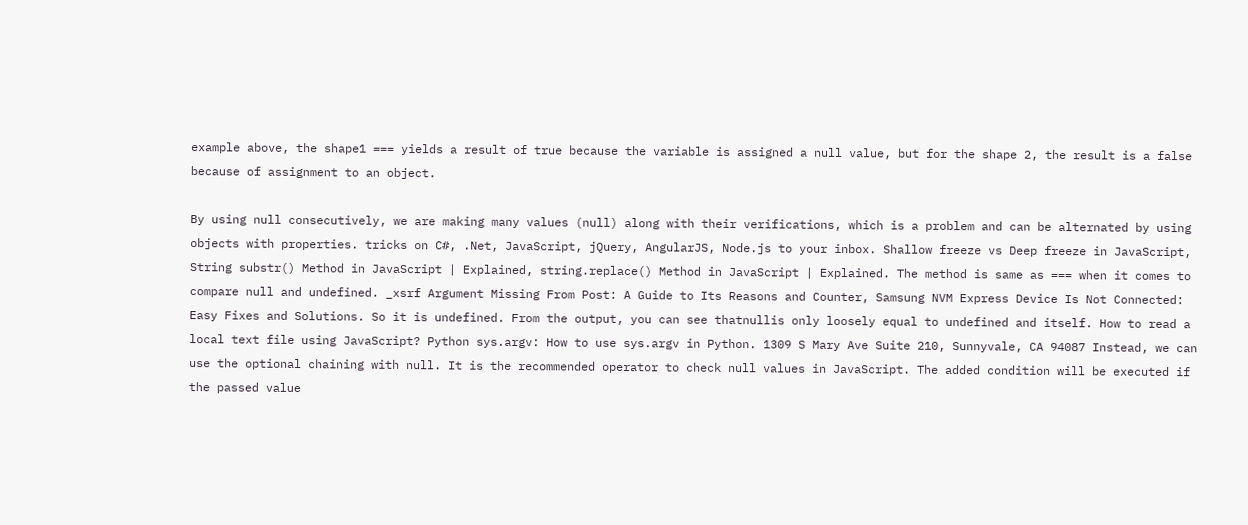example above, the shape1 === yields a result of true because the variable is assigned a null value, but for the shape 2, the result is a false because of assignment to an object.

By using null consecutively, we are making many values (null) along with their verifications, which is a problem and can be alternated by using objects with properties. tricks on C#, .Net, JavaScript, jQuery, AngularJS, Node.js to your inbox. Shallow freeze vs Deep freeze in JavaScript, String substr() Method in JavaScript | Explained, string.replace() Method in JavaScript | Explained. The method is same as === when it comes to compare null and undefined. _xsrf Argument Missing From Post: A Guide to Its Reasons and Counter, Samsung NVM Express Device Is Not Connected: Easy Fixes and Solutions. So it is undefined. From the output, you can see thatnullis only loosely equal to undefined and itself. How to read a local text file using JavaScript? Python sys.argv: How to use sys.argv in Python. 1309 S Mary Ave Suite 210, Sunnyvale, CA 94087 Instead, we can use the optional chaining with null. It is the recommended operator to check null values in JavaScript. The added condition will be executed if the passed value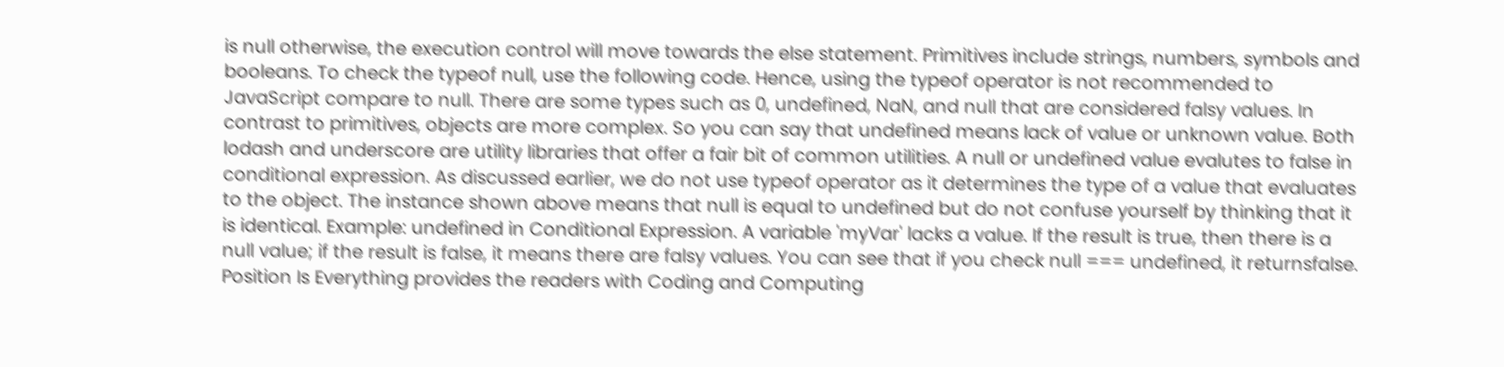is null otherwise, the execution control will move towards the else statement. Primitives include strings, numbers, symbols and booleans. To check the typeof null, use the following code. Hence, using the typeof operator is not recommended to JavaScript compare to null. There are some types such as 0, undefined, NaN, and null that are considered falsy values. In contrast to primitives, objects are more complex. So you can say that undefined means lack of value or unknown value. Both lodash and underscore are utility libraries that offer a fair bit of common utilities. A null or undefined value evalutes to false in conditional expression. As discussed earlier, we do not use typeof operator as it determines the type of a value that evaluates to the object. The instance shown above means that null is equal to undefined but do not confuse yourself by thinking that it is identical. Example: undefined in Conditional Expression. A variable 'myVar' lacks a value. If the result is true, then there is a null value; if the result is false, it means there are falsy values. You can see that if you check null === undefined, it returnsfalse. Position Is Everything provides the readers with Coding and Computing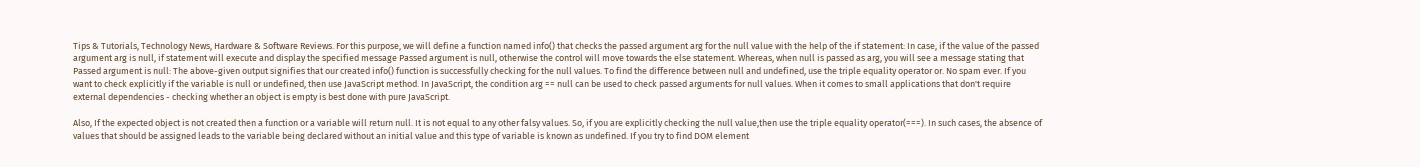Tips & Tutorials, Technology News, Hardware & Software Reviews. For this purpose, we will define a function named info() that checks the passed argument arg for the null value with the help of the if statement: In case, if the value of the passed argument arg is null, if statement will execute and display the specified message Passed argument is null, otherwise the control will move towards the else statement. Whereas, when null is passed as arg, you will see a message stating that Passed argument is null: The above-given output signifies that our created info() function is successfully checking for the null values. To find the difference between null and undefined, use the triple equality operator or. No spam ever. If you want to check explicitly if the variable is null or undefined, then use JavaScript method. In JavaScript, the condition arg == null can be used to check passed arguments for null values. When it comes to small applications that don't require external dependencies - checking whether an object is empty is best done with pure JavaScript.

Also, If the expected object is not created then a function or a variable will return null. It is not equal to any other falsy values. So, if you are explicitly checking the null value,then use the triple equality operator(===). In such cases, the absence of values that should be assigned leads to the variable being declared without an initial value and this type of variable is known as undefined. If you try to find DOM element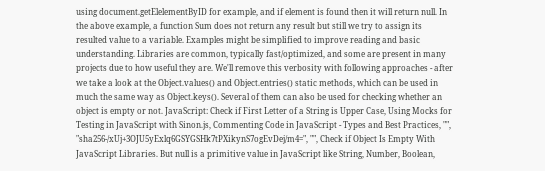using document.getElelementByID for example, and if element is found then it will return null. In the above example, a function Sum does not return any result but still we try to assign its resulted value to a variable. Examples might be simplified to improve reading and basic understanding. Libraries are common, typically fast/optimized, and some are present in many projects due to how useful they are. We'll remove this verbosity with following approaches - after we take a look at the Object.values() and Object.entries() static methods, which can be used in much the same way as Object.keys(). Several of them can also be used for checking whether an object is empty or not. JavaScript: Check if First Letter of a String is Upper Case, Using Mocks for Testing in JavaScript with Sinon.js, Commenting Code in JavaScript - Types and Best Practices, "", "sha256-/xUj+3OJU5yExlq6GSYGSHk7tPXikynS7ogEvDej/m4=", "", Check if Object Is Empty With JavaScript Libraries. But null is a primitive value in JavaScript like String, Number, Boolean,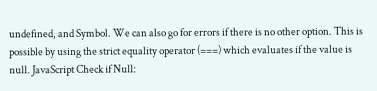undefined, and Symbol. We can also go for errors if there is no other option. This is possible by using the strict equality operator (===) which evaluates if the value is null. JavaScript Check if Null: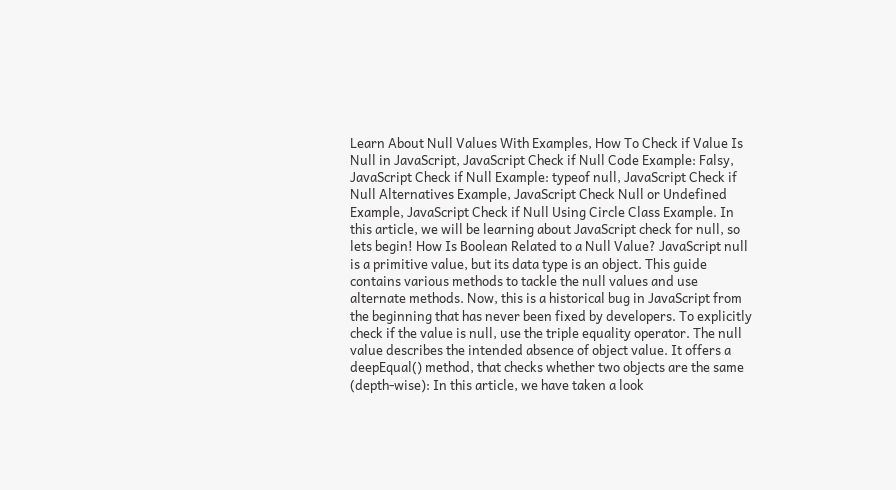Learn About Null Values With Examples, How To Check if Value Is Null in JavaScript, JavaScript Check if Null Code Example: Falsy, JavaScript Check if Null Example: typeof null, JavaScript Check if Null Alternatives Example, JavaScript Check Null or Undefined Example, JavaScript Check if Null Using Circle Class Example. In this article, we will be learning about JavaScript check for null, so lets begin! How Is Boolean Related to a Null Value? JavaScript null is a primitive value, but its data type is an object. This guide contains various methods to tackle the null values and use alternate methods. Now, this is a historical bug in JavaScript from the beginning that has never been fixed by developers. To explicitly check if the value is null, use the triple equality operator. The null value describes the intended absence of object value. It offers a deepEqual() method, that checks whether two objects are the same (depth-wise): In this article, we have taken a look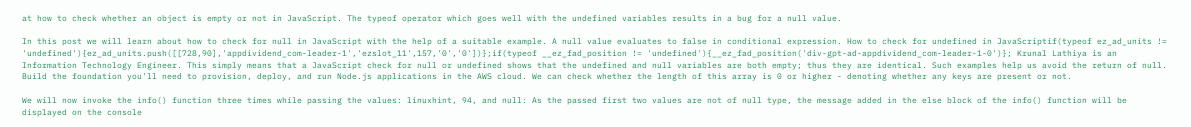at how to check whether an object is empty or not in JavaScript. The typeof operator which goes well with the undefined variables results in a bug for a null value.

In this post we will learn about how to check for null in JavaScript with the help of a suitable example. A null value evaluates to false in conditional expression. How to check for undefined in JavaScriptif(typeof ez_ad_units != 'undefined'){ez_ad_units.push([[728,90],'appdividend_com-leader-1','ezslot_11',157,'0','0'])};if(typeof __ez_fad_position != 'undefined'){__ez_fad_position('div-gpt-ad-appdividend_com-leader-1-0')}; Krunal Lathiya is an Information Technology Engineer. This simply means that a JavaScript check for null or undefined shows that the undefined and null variables are both empty; thus they are identical. Such examples help us avoid the return of null. Build the foundation you'll need to provision, deploy, and run Node.js applications in the AWS cloud. We can check whether the length of this array is 0 or higher - denoting whether any keys are present or not.

We will now invoke the info() function three times while passing the values: linuxhint, 94, and null: As the passed first two values are not of null type, the message added in the else block of the info() function will be displayed on the console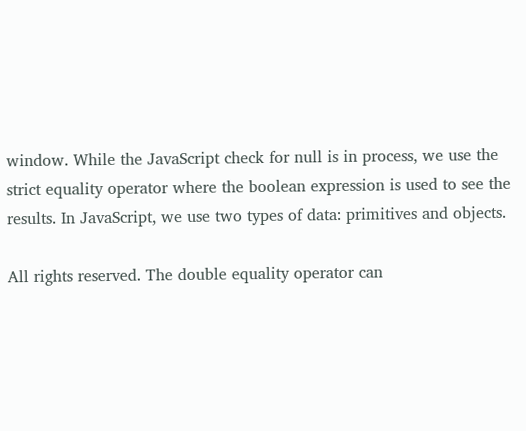window. While the JavaScript check for null is in process, we use the strict equality operator where the boolean expression is used to see the results. In JavaScript, we use two types of data: primitives and objects.

All rights reserved. The double equality operator can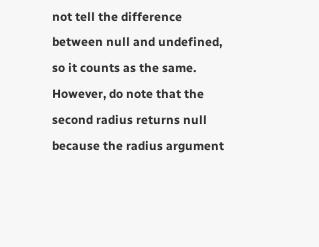not tell the difference between null and undefined, so it counts as the same. However, do note that the second radius returns null because the radius argument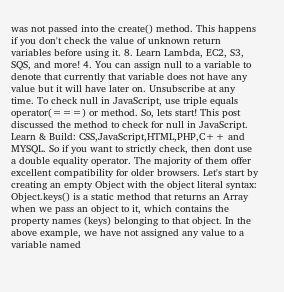was not passed into the create() method. This happens if you don't check the value of unknown return variables before using it. 8. Learn Lambda, EC2, S3, SQS, and more! 4. You can assign null to a variable to denote that currently that variable does not have any value but it will have later on. Unsubscribe at any time. To check null in JavaScript, use triple equals operator(===) or method. So, lets start! This post discussed the method to check for null in JavaScript. Learn & Build: CSS,JavaScript,HTML,PHP,C++ and MYSQL. So if you want to strictly check, then dont use a double equality operator. The majority of them offer excellent compatibility for older browsers. Let's start by creating an empty Object with the object literal syntax: Object.keys() is a static method that returns an Array when we pass an object to it, which contains the property names (keys) belonging to that object. In the above example, we have not assigned any value to a variable named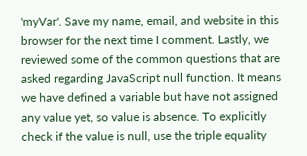'myVar'. Save my name, email, and website in this browser for the next time I comment. Lastly, we reviewed some of the common questions that are asked regarding JavaScript null function. It means we have defined a variable but have not assigned any value yet, so value is absence. To explicitly check if the value is null, use the triple equality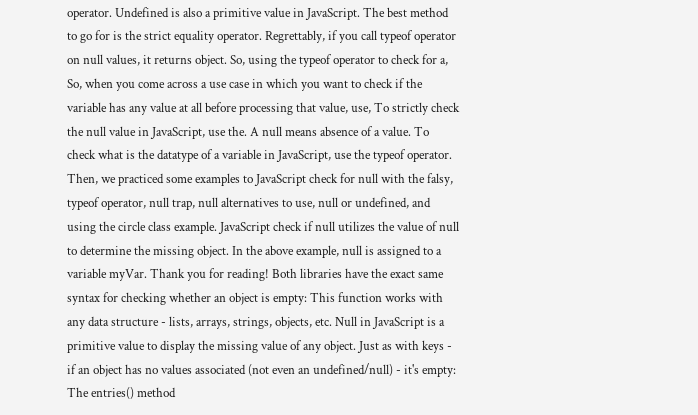operator. Undefined is also a primitive value in JavaScript. The best method to go for is the strict equality operator. Regrettably, if you call typeof operator on null values, it returns object. So, using the typeof operator to check for a, So, when you come across a use case in which you want to check if the variable has any value at all before processing that value, use, To strictly check the null value in JavaScript, use the. A null means absence of a value. To check what is the datatype of a variable in JavaScript, use the typeof operator. Then, we practiced some examples to JavaScript check for null with the falsy, typeof operator, null trap, null alternatives to use, null or undefined, and using the circle class example. JavaScript check if null utilizes the value of null to determine the missing object. In the above example, null is assigned to a variable myVar. Thank you for reading! Both libraries have the exact same syntax for checking whether an object is empty: This function works with any data structure - lists, arrays, strings, objects, etc. Null in JavaScript is a primitive value to display the missing value of any object. Just as with keys - if an object has no values associated (not even an undefined/null) - it's empty: The entries() method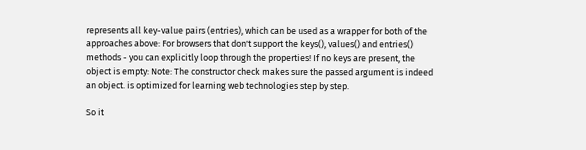represents all key-value pairs (entries), which can be used as a wrapper for both of the approaches above: For browsers that don't support the keys(), values() and entries() methods - you can explicitly loop through the properties! If no keys are present, the object is empty: Note: The constructor check makes sure the passed argument is indeed an object. is optimized for learning web technologies step by step.

So it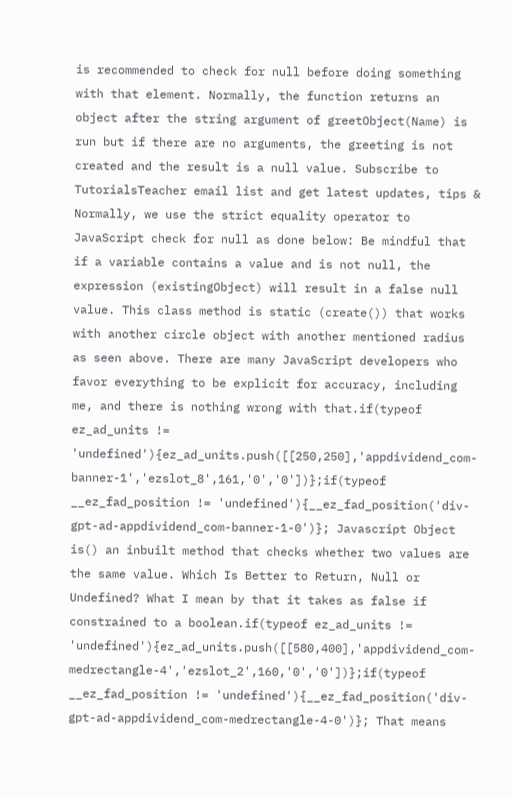is recommended to check for null before doing something with that element. Normally, the function returns an object after the string argument of greetObject(Name) is run but if there are no arguments, the greeting is not created and the result is a null value. Subscribe to TutorialsTeacher email list and get latest updates, tips & Normally, we use the strict equality operator to JavaScript check for null as done below: Be mindful that if a variable contains a value and is not null, the expression (existingObject) will result in a false null value. This class method is static (create()) that works with another circle object with another mentioned radius as seen above. There are many JavaScript developers who favor everything to be explicit for accuracy, including me, and there is nothing wrong with that.if(typeof ez_ad_units != 'undefined'){ez_ad_units.push([[250,250],'appdividend_com-banner-1','ezslot_8',161,'0','0'])};if(typeof __ez_fad_position != 'undefined'){__ez_fad_position('div-gpt-ad-appdividend_com-banner-1-0')}; Javascript Object is() an inbuilt method that checks whether two values are the same value. Which Is Better to Return, Null or Undefined? What I mean by that it takes as false if constrained to a boolean.if(typeof ez_ad_units != 'undefined'){ez_ad_units.push([[580,400],'appdividend_com-medrectangle-4','ezslot_2',160,'0','0'])};if(typeof __ez_fad_position != 'undefined'){__ez_fad_position('div-gpt-ad-appdividend_com-medrectangle-4-0')}; That means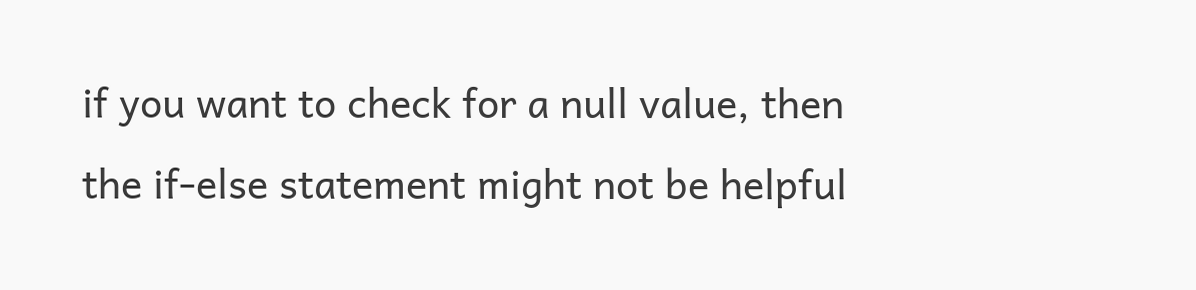if you want to check for a null value, then the if-else statement might not be helpful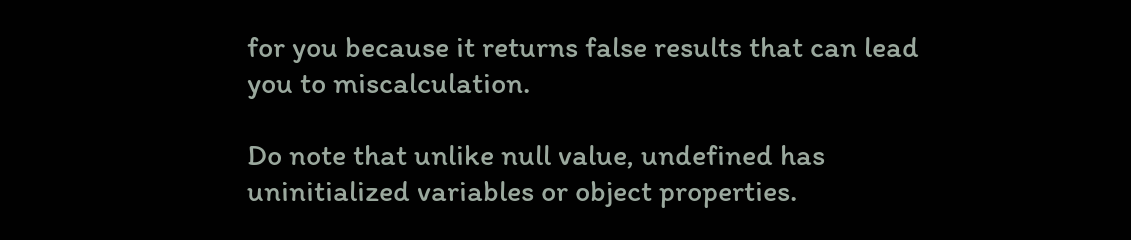for you because it returns false results that can lead you to miscalculation.

Do note that unlike null value, undefined has uninitialized variables or object properties.